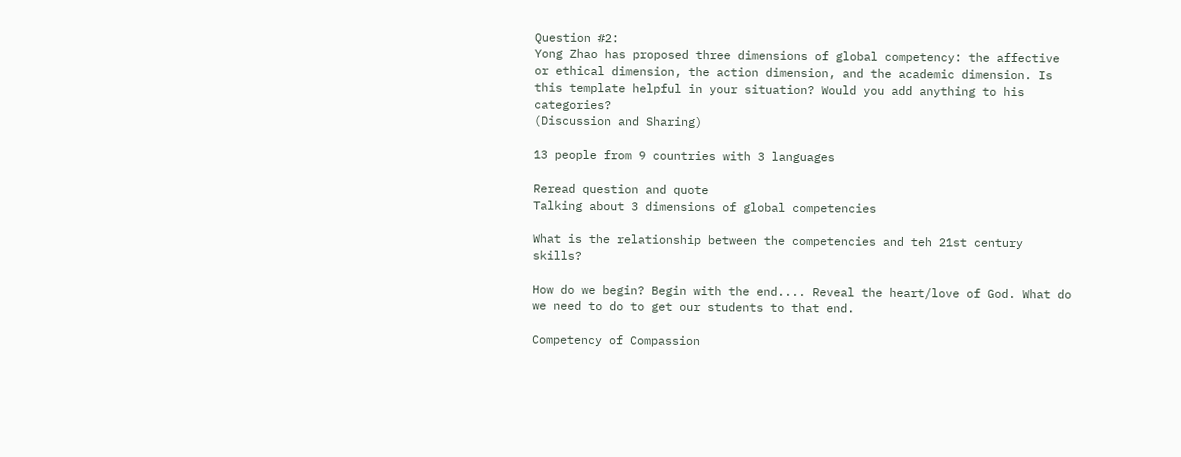Question #2:
Yong Zhao has proposed three dimensions of global competency: the affective or ethical dimension, the action dimension, and the academic dimension. Is this template helpful in your situation? Would you add anything to his categories?
(Discussion and Sharing)

13 people from 9 countries with 3 languages

Reread question and quote
Talking about 3 dimensions of global competencies

What is the relationship between the competencies and teh 21st century skills?

How do we begin? Begin with the end.... Reveal the heart/love of God. What do we need to do to get our students to that end.

Competency of Compassion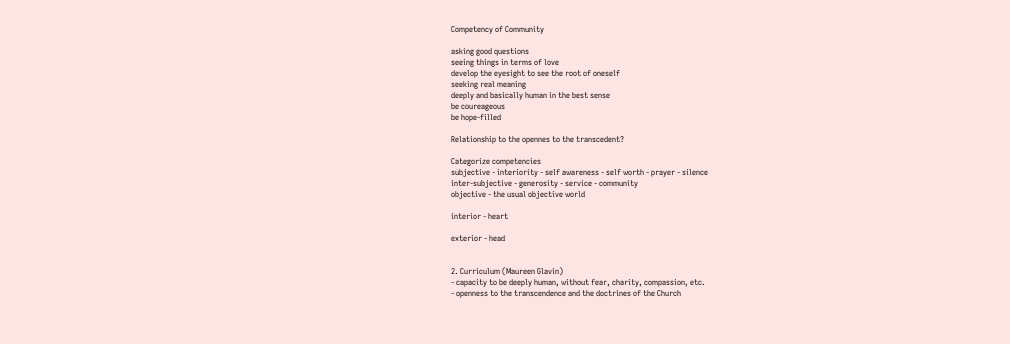Competency of Community

asking good questions
seeing things in terms of love
develop the eyesight to see the root of oneself
seeking real meaning
deeply and basically human in the best sense
be coureageous
be hope-filled

Relationship to the opennes to the transcedent?

Categorize competencies
subjective - interiority - self awareness - self worth - prayer - silence
inter-subjective - generosity - service - community
objective - the usual objective world

interior - heart

exterior - head


2. Curriculum (Maureen Glavin)
- capacity to be deeply human, without fear, charity, compassion, etc.
- openness to the transcendence and the doctrines of the Church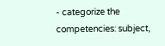- categorize the competencies: subject,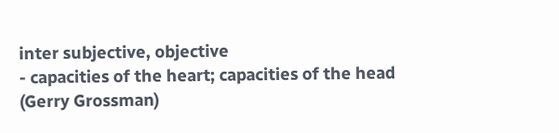inter subjective, objective
- capacities of the heart; capacities of the head
(Gerry Grossman)